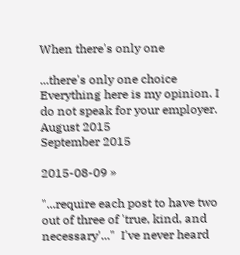When there's only one

...there's only one choice
Everything here is my opinion. I do not speak for your employer.
August 2015
September 2015

2015-08-09 »

"...require each post to have two out of three of 'true, kind, and necessary'..."  I've never heard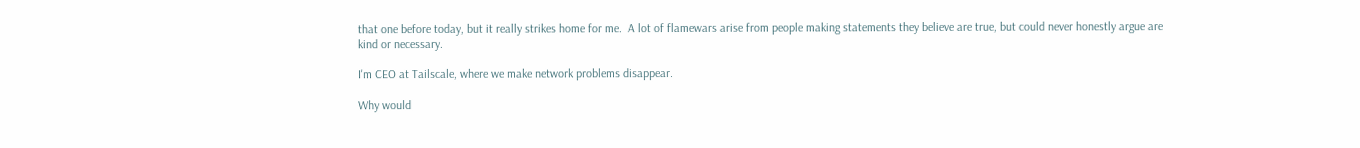that one before today, but it really strikes home for me.  A lot of flamewars arise from people making statements they believe are true, but could never honestly argue are kind or necessary.

I'm CEO at Tailscale, where we make network problems disappear.

Why would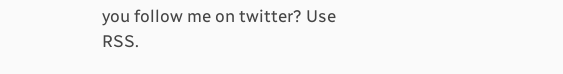you follow me on twitter? Use RSS.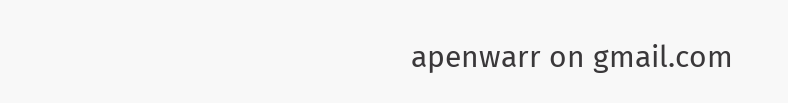apenwarr on gmail.com